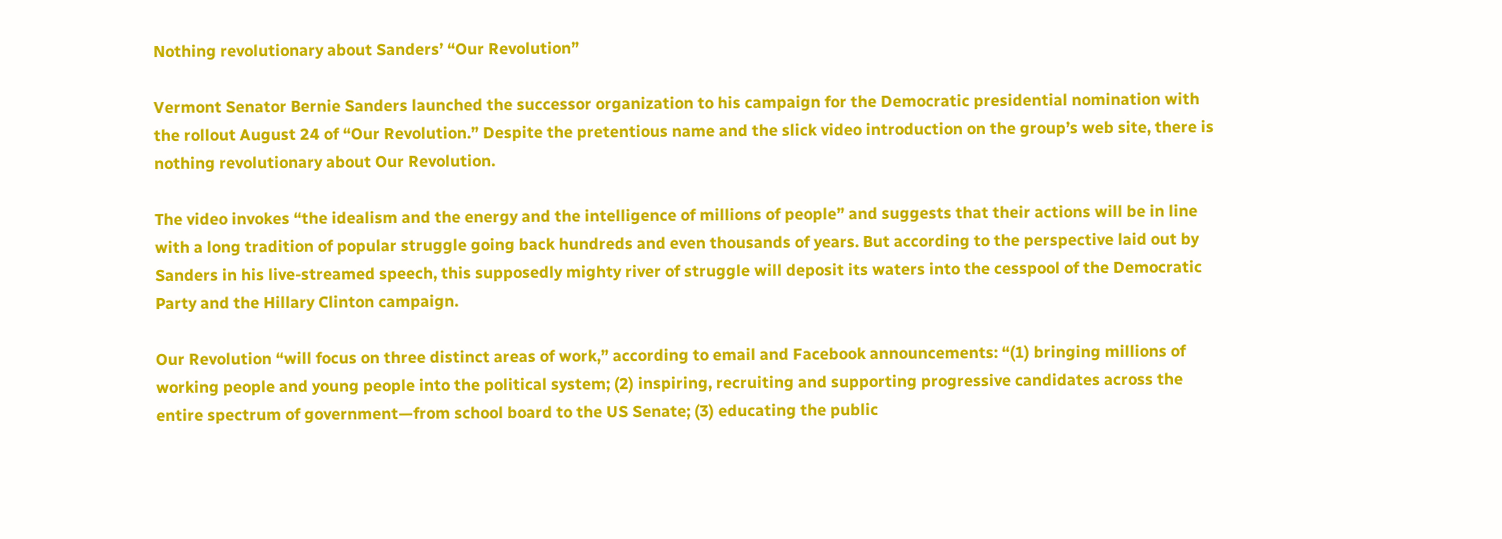Nothing revolutionary about Sanders’ “Our Revolution”

Vermont Senator Bernie Sanders launched the successor organization to his campaign for the Democratic presidential nomination with the rollout August 24 of “Our Revolution.” Despite the pretentious name and the slick video introduction on the group’s web site, there is nothing revolutionary about Our Revolution.

The video invokes “the idealism and the energy and the intelligence of millions of people” and suggests that their actions will be in line with a long tradition of popular struggle going back hundreds and even thousands of years. But according to the perspective laid out by Sanders in his live-streamed speech, this supposedly mighty river of struggle will deposit its waters into the cesspool of the Democratic Party and the Hillary Clinton campaign.

Our Revolution “will focus on three distinct areas of work,” according to email and Facebook announcements: “(1) bringing millions of working people and young people into the political system; (2) inspiring, recruiting and supporting progressive candidates across the entire spectrum of government—from school board to the US Senate; (3) educating the public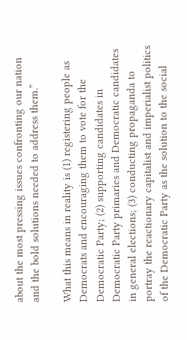about the most pressing issues confronting our nation and the bold solutions needed to address them.”

What this means in reality is (1) registering people as Democrats and encouraging them to vote for the Democratic Party; (2) supporting candidates in Democratic Party primaries and Democratic candidates in general elections; (3) conducting propaganda to portray the reactionary capitalist and imperialist politics of the Democratic Party as the solution to the social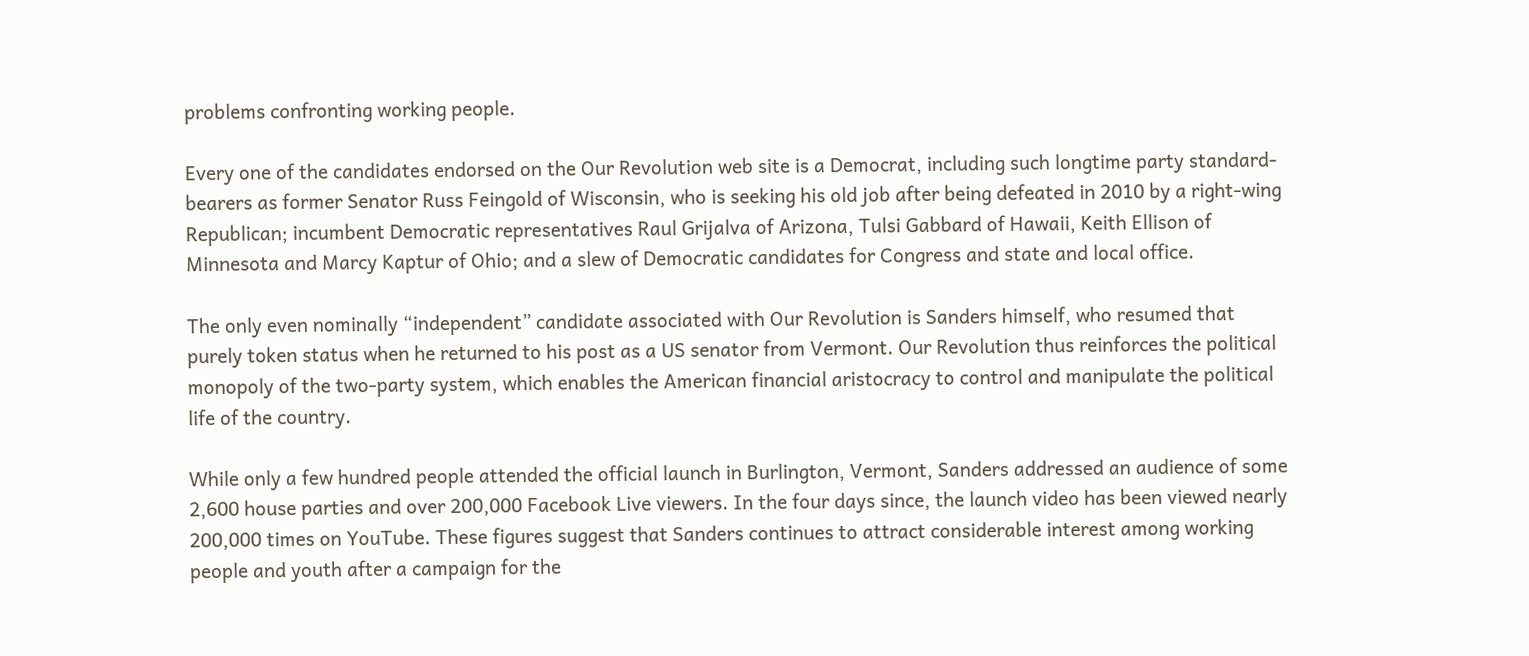problems confronting working people.

Every one of the candidates endorsed on the Our Revolution web site is a Democrat, including such longtime party standard-bearers as former Senator Russ Feingold of Wisconsin, who is seeking his old job after being defeated in 2010 by a right-wing Republican; incumbent Democratic representatives Raul Grijalva of Arizona, Tulsi Gabbard of Hawaii, Keith Ellison of Minnesota and Marcy Kaptur of Ohio; and a slew of Democratic candidates for Congress and state and local office.

The only even nominally “independent” candidate associated with Our Revolution is Sanders himself, who resumed that purely token status when he returned to his post as a US senator from Vermont. Our Revolution thus reinforces the political monopoly of the two-party system, which enables the American financial aristocracy to control and manipulate the political life of the country.

While only a few hundred people attended the official launch in Burlington, Vermont, Sanders addressed an audience of some 2,600 house parties and over 200,000 Facebook Live viewers. In the four days since, the launch video has been viewed nearly 200,000 times on YouTube. These figures suggest that Sanders continues to attract considerable interest among working people and youth after a campaign for the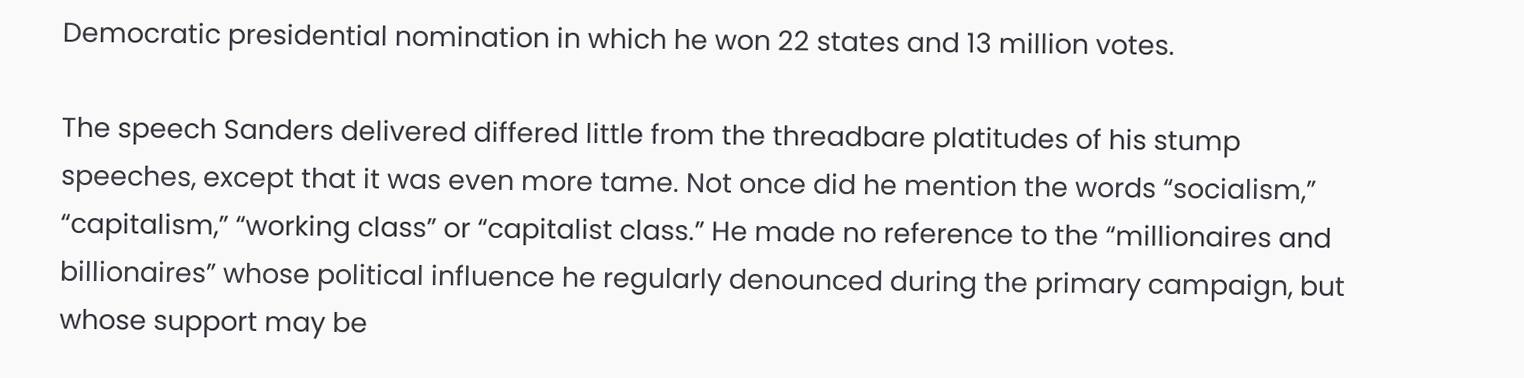Democratic presidential nomination in which he won 22 states and 13 million votes.

The speech Sanders delivered differed little from the threadbare platitudes of his stump speeches, except that it was even more tame. Not once did he mention the words “socialism,” “capitalism,” “working class” or “capitalist class.” He made no reference to the “millionaires and billionaires” whose political influence he regularly denounced during the primary campaign, but whose support may be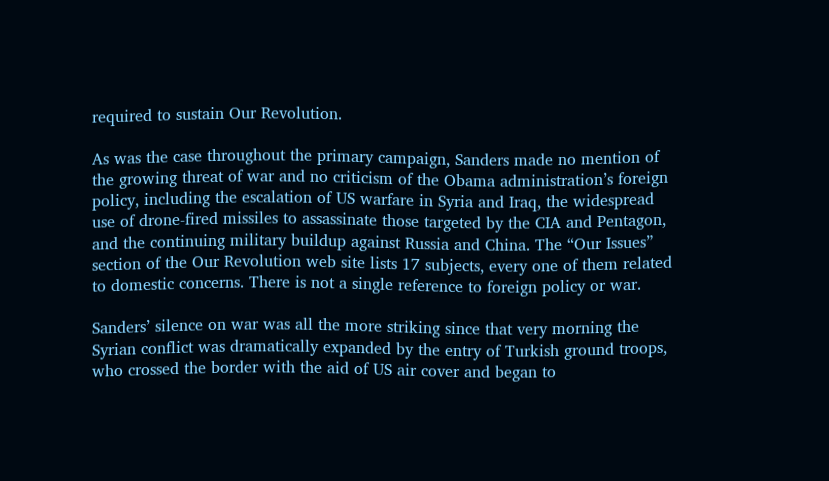required to sustain Our Revolution.

As was the case throughout the primary campaign, Sanders made no mention of the growing threat of war and no criticism of the Obama administration’s foreign policy, including the escalation of US warfare in Syria and Iraq, the widespread use of drone-fired missiles to assassinate those targeted by the CIA and Pentagon, and the continuing military buildup against Russia and China. The “Our Issues” section of the Our Revolution web site lists 17 subjects, every one of them related to domestic concerns. There is not a single reference to foreign policy or war.

Sanders’ silence on war was all the more striking since that very morning the Syrian conflict was dramatically expanded by the entry of Turkish ground troops, who crossed the border with the aid of US air cover and began to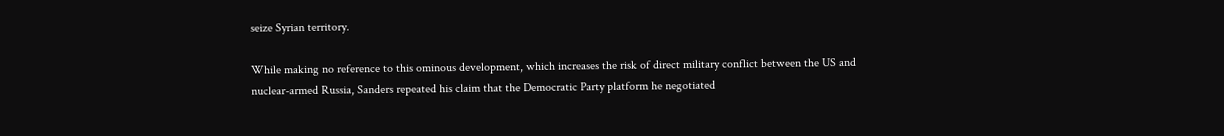seize Syrian territory.

While making no reference to this ominous development, which increases the risk of direct military conflict between the US and nuclear-armed Russia, Sanders repeated his claim that the Democratic Party platform he negotiated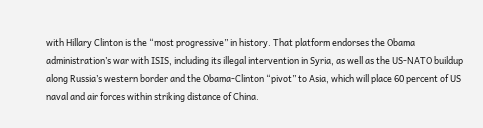with Hillary Clinton is the “most progressive” in history. That platform endorses the Obama administration’s war with ISIS, including its illegal intervention in Syria, as well as the US-NATO buildup along Russia’s western border and the Obama-Clinton “pivot” to Asia, which will place 60 percent of US naval and air forces within striking distance of China.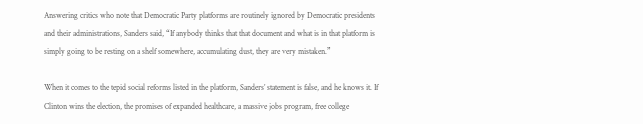Answering critics who note that Democratic Party platforms are routinely ignored by Democratic presidents and their administrations, Sanders said, “If anybody thinks that that document and what is in that platform is simply going to be resting on a shelf somewhere, accumulating dust, they are very mistaken.”

When it comes to the tepid social reforms listed in the platform, Sanders’ statement is false, and he knows it. If Clinton wins the election, the promises of expanded healthcare, a massive jobs program, free college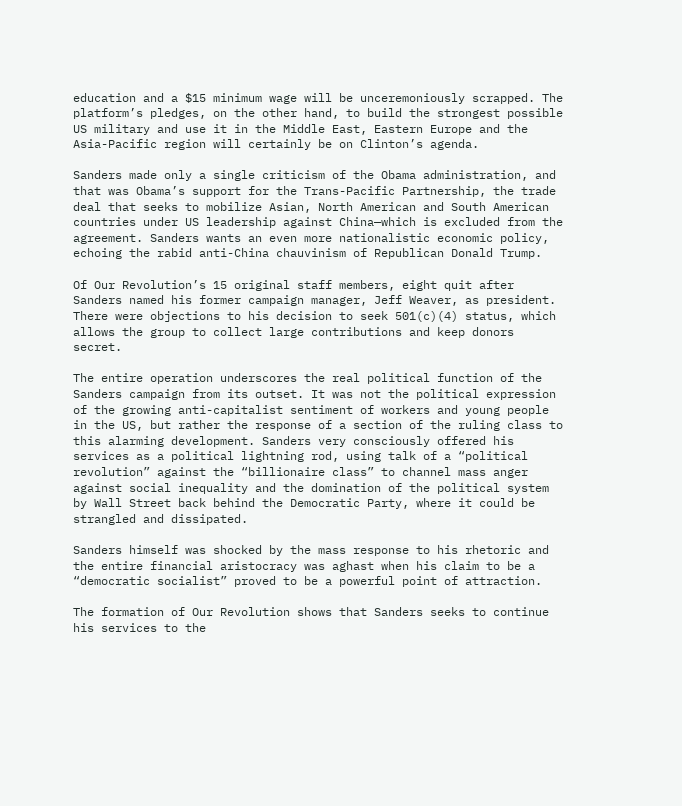education and a $15 minimum wage will be unceremoniously scrapped. The platform’s pledges, on the other hand, to build the strongest possible US military and use it in the Middle East, Eastern Europe and the Asia-Pacific region will certainly be on Clinton’s agenda.

Sanders made only a single criticism of the Obama administration, and that was Obama’s support for the Trans-Pacific Partnership, the trade deal that seeks to mobilize Asian, North American and South American countries under US leadership against China—which is excluded from the agreement. Sanders wants an even more nationalistic economic policy, echoing the rabid anti-China chauvinism of Republican Donald Trump.

Of Our Revolution’s 15 original staff members, eight quit after Sanders named his former campaign manager, Jeff Weaver, as president. There were objections to his decision to seek 501(c)(4) status, which allows the group to collect large contributions and keep donors secret.

The entire operation underscores the real political function of the Sanders campaign from its outset. It was not the political expression of the growing anti-capitalist sentiment of workers and young people in the US, but rather the response of a section of the ruling class to this alarming development. Sanders very consciously offered his services as a political lightning rod, using talk of a “political revolution” against the “billionaire class” to channel mass anger against social inequality and the domination of the political system by Wall Street back behind the Democratic Party, where it could be strangled and dissipated.

Sanders himself was shocked by the mass response to his rhetoric and the entire financial aristocracy was aghast when his claim to be a “democratic socialist” proved to be a powerful point of attraction.

The formation of Our Revolution shows that Sanders seeks to continue his services to the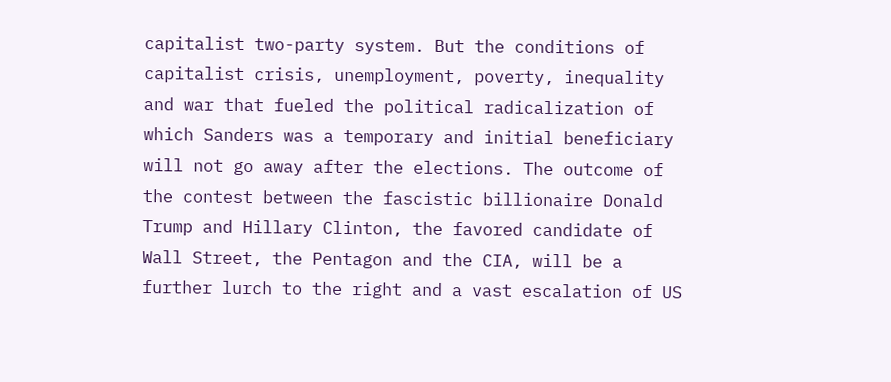capitalist two-party system. But the conditions of capitalist crisis, unemployment, poverty, inequality and war that fueled the political radicalization of which Sanders was a temporary and initial beneficiary will not go away after the elections. The outcome of the contest between the fascistic billionaire Donald Trump and Hillary Clinton, the favored candidate of Wall Street, the Pentagon and the CIA, will be a further lurch to the right and a vast escalation of US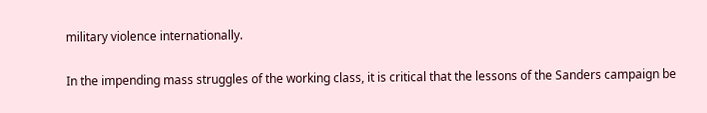military violence internationally.

In the impending mass struggles of the working class, it is critical that the lessons of the Sanders campaign be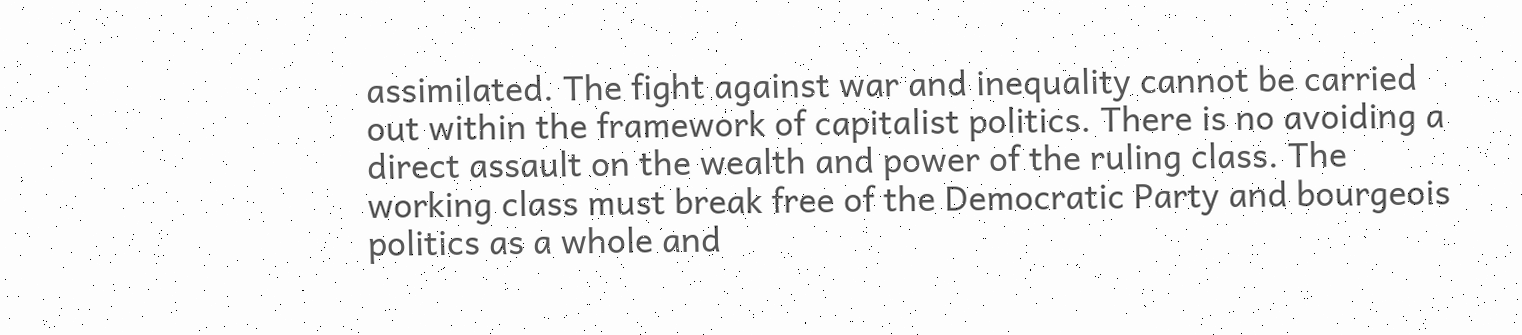assimilated. The fight against war and inequality cannot be carried out within the framework of capitalist politics. There is no avoiding a direct assault on the wealth and power of the ruling class. The working class must break free of the Democratic Party and bourgeois politics as a whole and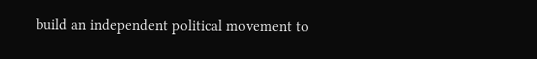build an independent political movement to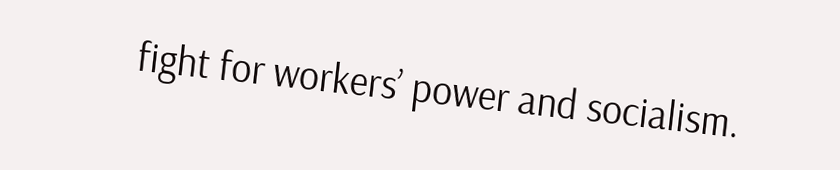fight for workers’ power and socialism.